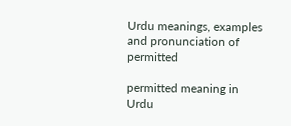Urdu meanings, examples and pronunciation of permitted

permitted meaning in Urdu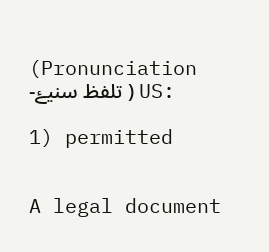(Pronunciation -تلفظ سنیۓ ) US:

1) permitted


A legal document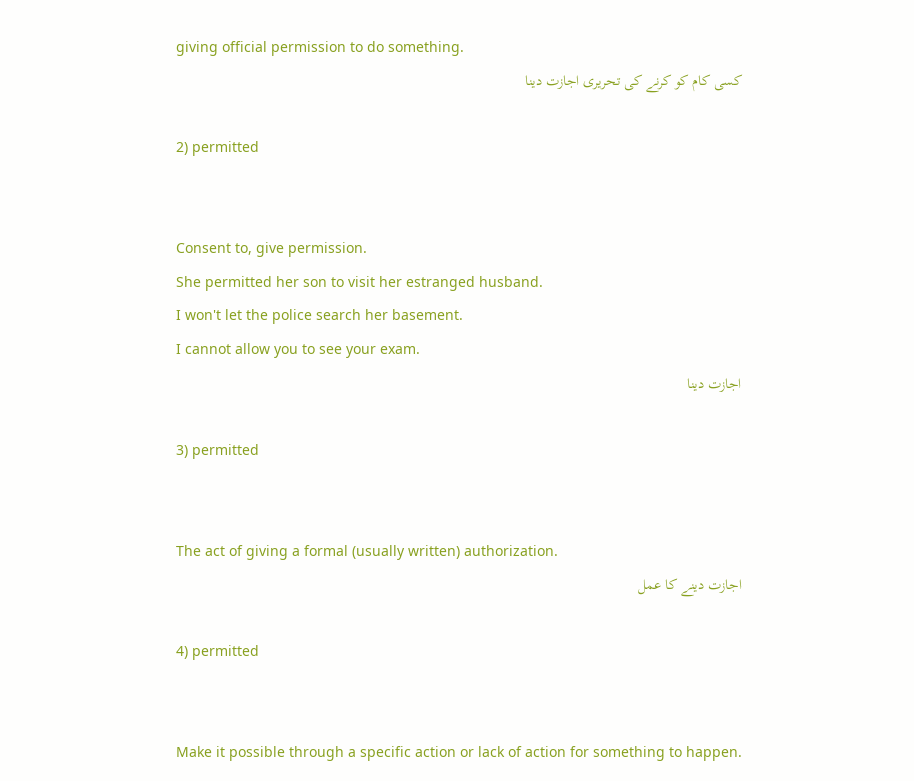giving official permission to do something.
کسی کام کو کرنے کی تحریری اجازت دینا

2) permitted


Consent to, give permission.
She permitted her son to visit her estranged husband.
I won't let the police search her basement.
I cannot allow you to see your exam.
اجازت دینا

3) permitted


The act of giving a formal (usually written) authorization.
اجازت دینے کا عمل

4) permitted


Make it possible through a specific action or lack of action for something to happen.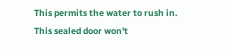This permits the water to rush in.
This sealed door won't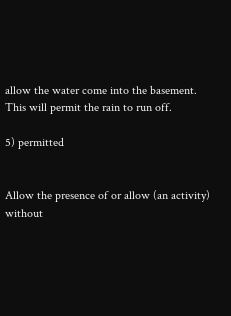allow the water come into the basement.
This will permit the rain to run off.

5) permitted


Allow the presence of or allow (an activity) without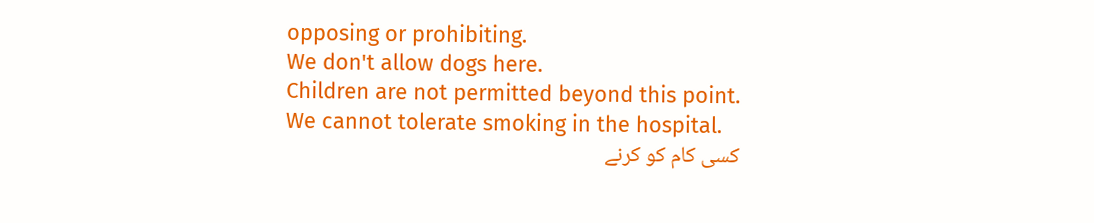opposing or prohibiting.
We don't allow dogs here.
Children are not permitted beyond this point.
We cannot tolerate smoking in the hospital.
کسی کام کو کرنے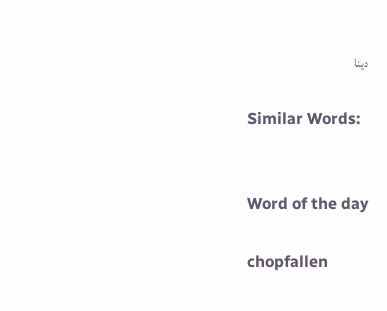دینا

Similar Words:


Word of the day

chopfallen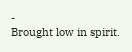-
Brought low in spirit.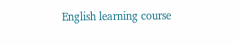English learning course